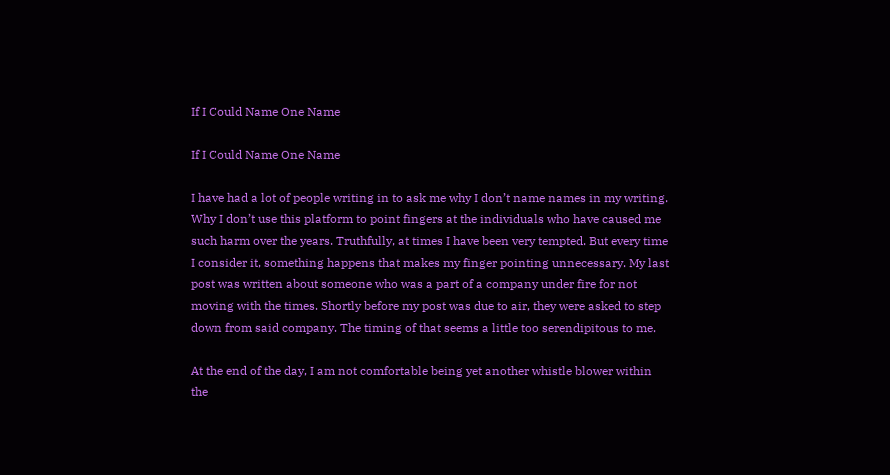If I Could Name One Name

If I Could Name One Name

I have had a lot of people writing in to ask me why I don’t name names in my writing. Why I don’t use this platform to point fingers at the individuals who have caused me such harm over the years. Truthfully, at times I have been very tempted. But every time I consider it, something happens that makes my finger pointing unnecessary. My last post was written about someone who was a part of a company under fire for not moving with the times. Shortly before my post was due to air, they were asked to step down from said company. The timing of that seems a little too serendipitous to me.

At the end of the day, I am not comfortable being yet another whistle blower within the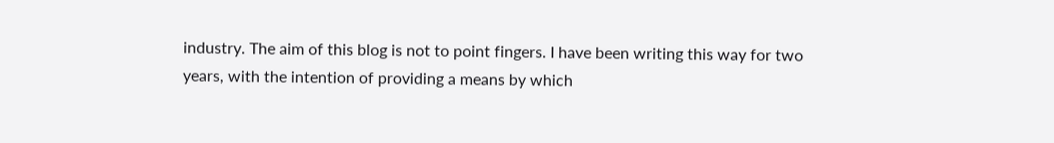industry. The aim of this blog is not to point fingers. I have been writing this way for two years, with the intention of providing a means by which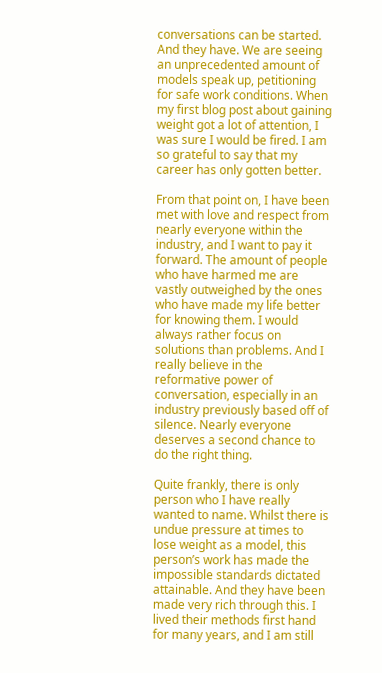conversations can be started. And they have. We are seeing an unprecedented amount of models speak up, petitioning for safe work conditions. When my first blog post about gaining weight got a lot of attention, I was sure I would be fired. I am so grateful to say that my career has only gotten better.

From that point on, I have been met with love and respect from nearly everyone within the industry, and I want to pay it forward. The amount of people who have harmed me are vastly outweighed by the ones who have made my life better for knowing them. I would always rather focus on solutions than problems. And I really believe in the reformative power of conversation, especially in an industry previously based off of silence. Nearly everyone deserves a second chance to do the right thing.

Quite frankly, there is only person who I have really wanted to name. Whilst there is undue pressure at times to lose weight as a model, this person’s work has made the impossible standards dictated attainable. And they have been made very rich through this. I lived their methods first hand for many years, and I am still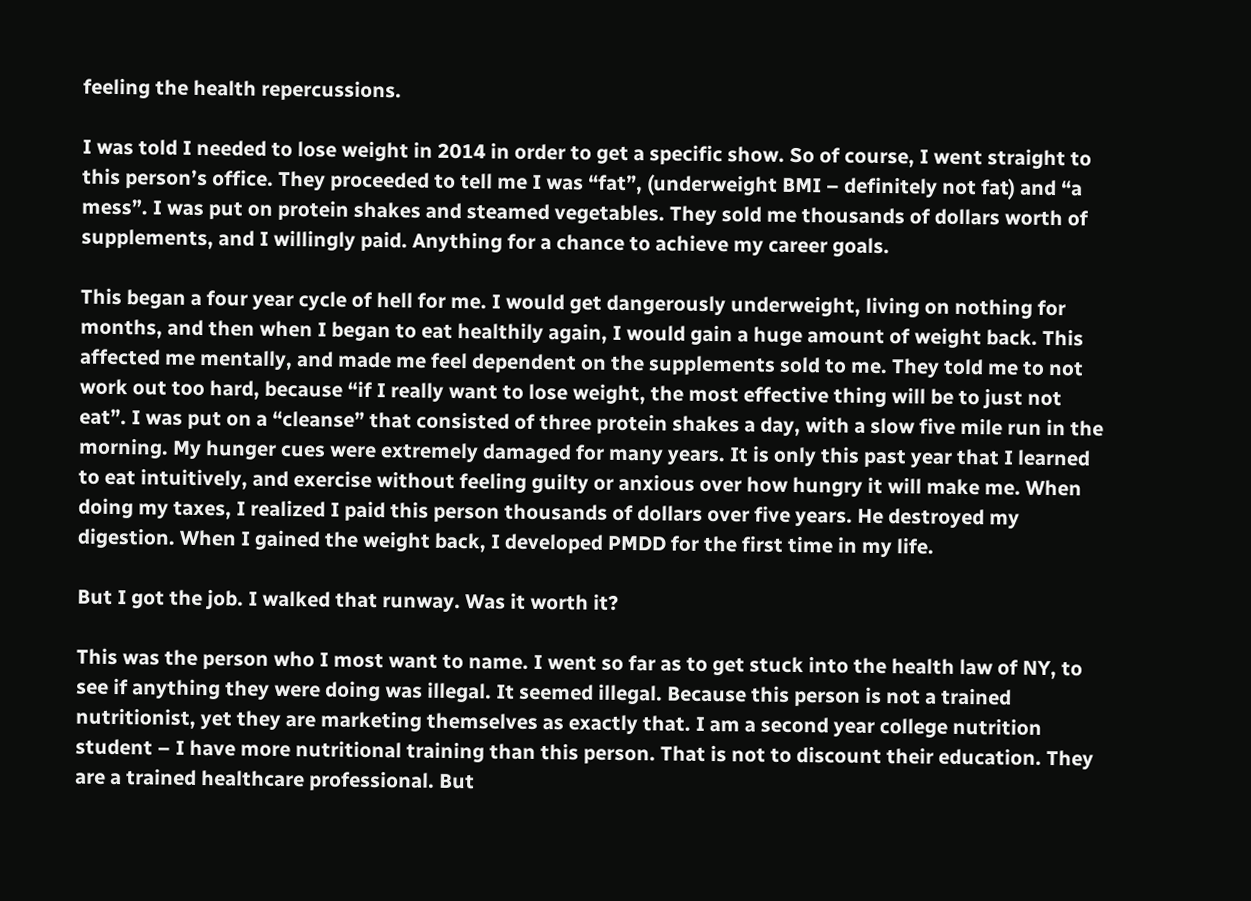feeling the health repercussions.

I was told I needed to lose weight in 2014 in order to get a specific show. So of course, I went straight to this person’s office. They proceeded to tell me I was “fat”, (underweight BMI – definitely not fat) and “a mess”. I was put on protein shakes and steamed vegetables. They sold me thousands of dollars worth of supplements, and I willingly paid. Anything for a chance to achieve my career goals.

This began a four year cycle of hell for me. I would get dangerously underweight, living on nothing for months, and then when I began to eat healthily again, I would gain a huge amount of weight back. This affected me mentally, and made me feel dependent on the supplements sold to me. They told me to not work out too hard, because “if I really want to lose weight, the most effective thing will be to just not eat”. I was put on a “cleanse” that consisted of three protein shakes a day, with a slow five mile run in the morning. My hunger cues were extremely damaged for many years. It is only this past year that I learned to eat intuitively, and exercise without feeling guilty or anxious over how hungry it will make me. When doing my taxes, I realized I paid this person thousands of dollars over five years. He destroyed my digestion. When I gained the weight back, I developed PMDD for the first time in my life.

But I got the job. I walked that runway. Was it worth it?

This was the person who I most want to name. I went so far as to get stuck into the health law of NY, to see if anything they were doing was illegal. It seemed illegal. Because this person is not a trained nutritionist, yet they are marketing themselves as exactly that. I am a second year college nutrition student – I have more nutritional training than this person. That is not to discount their education. They are a trained healthcare professional. But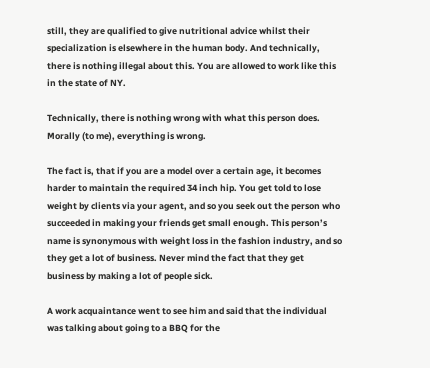still, they are qualified to give nutritional advice whilst their specialization is elsewhere in the human body. And technically, there is nothing illegal about this. You are allowed to work like this in the state of NY.

Technically, there is nothing wrong with what this person does. Morally (to me), everything is wrong.

The fact is, that if you are a model over a certain age, it becomes harder to maintain the required 34 inch hip. You get told to lose weight by clients via your agent, and so you seek out the person who succeeded in making your friends get small enough. This person’s name is synonymous with weight loss in the fashion industry, and so they get a lot of business. Never mind the fact that they get business by making a lot of people sick.

A work acquaintance went to see him and said that the individual was talking about going to a BBQ for the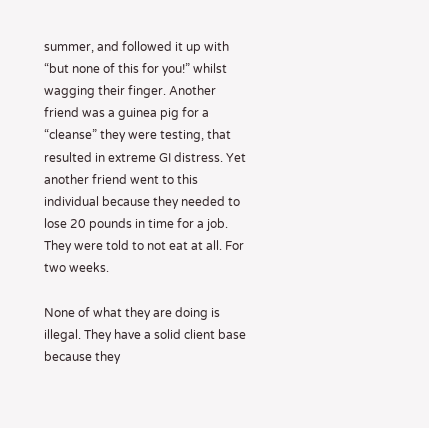summer, and followed it up with “but none of this for you!” whilst wagging their finger. Another friend was a guinea pig for a “cleanse” they were testing, that resulted in extreme GI distress. Yet another friend went to this individual because they needed to lose 20 pounds in time for a job. They were told to not eat at all. For two weeks.

None of what they are doing is illegal. They have a solid client base because they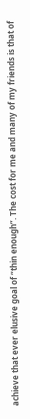achieve that ever elusive goal of “thin enough”. The cost for me and many of my friends is that of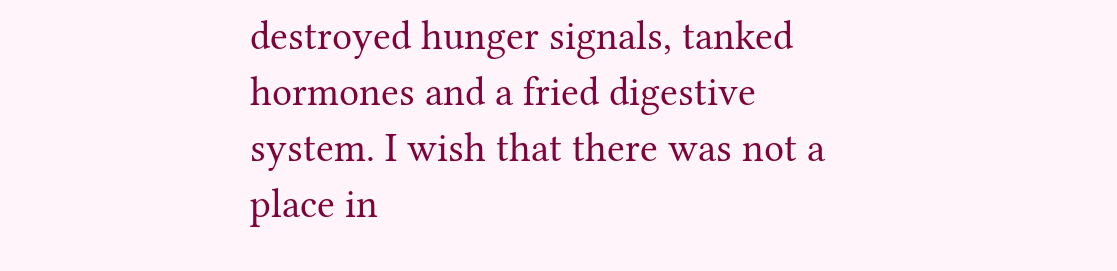destroyed hunger signals, tanked hormones and a fried digestive system. I wish that there was not a place in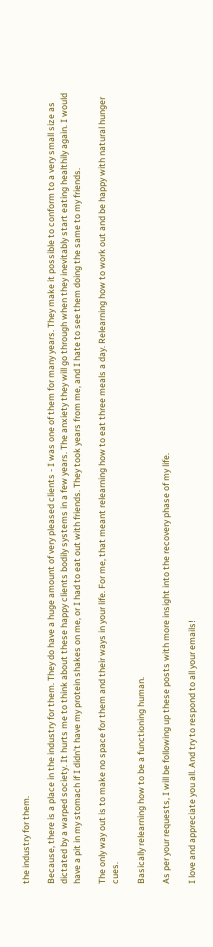the industry for them.

Because, there is a place in the industry for them. They do have a huge amount of very pleased clients - I was one of them for many years. They make it possible to conform to a very small size as dictated by a warped society. It hurts me to think about these happy clients bodily systems in a few years. The anxiety they will go through when they inevitably start eating healthily again. I would have a pit in my stomach if I didn’t have my protein shakes on me, or I had to eat out with friends. They took years from me, and I hate to see them doing the same to my friends.

The only way out is to make no space for them and their ways in your life. For me, that meant relearning how to eat three meals a day. Relearning how to work out and be happy with natural hunger cues.

Basically relearning how to be a functioning human.

As per your requests, I will be following up these posts with more insight into the recovery phase of my life.

I love and appreciate you all. And try to respond to all your emails!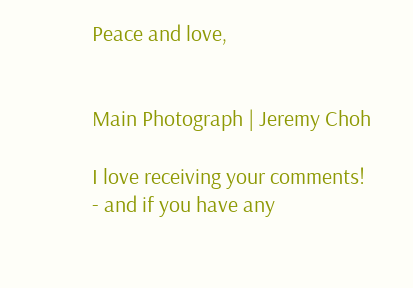Peace and love,


Main Photograph | Jeremy Choh

I love receiving your comments! - and if you have any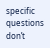specific questions don’t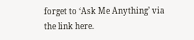forget to ‘Ask Me Anything’ via the link here.